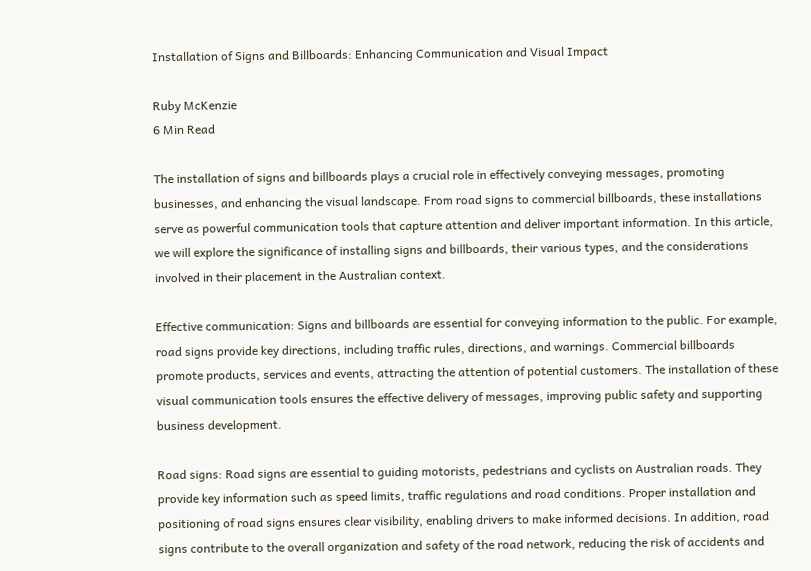Installation of Signs and Billboards: Enhancing Communication and Visual Impact

Ruby McKenzie
6 Min Read

The installation of signs and billboards plays a crucial role in effectively conveying messages, promoting businesses, and enhancing the visual landscape. From road signs to commercial billboards, these installations serve as powerful communication tools that capture attention and deliver important information. In this article, we will explore the significance of installing signs and billboards, their various types, and the considerations involved in their placement in the Australian context.

Effective communication: Signs and billboards are essential for conveying information to the public. For example, road signs provide key directions, including traffic rules, directions, and warnings. Commercial billboards promote products, services and events, attracting the attention of potential customers. The installation of these visual communication tools ensures the effective delivery of messages, improving public safety and supporting business development.

Road signs: Road signs are essential to guiding motorists, pedestrians and cyclists on Australian roads. They provide key information such as speed limits, traffic regulations and road conditions. Proper installation and positioning of road signs ensures clear visibility, enabling drivers to make informed decisions. In addition, road signs contribute to the overall organization and safety of the road network, reducing the risk of accidents and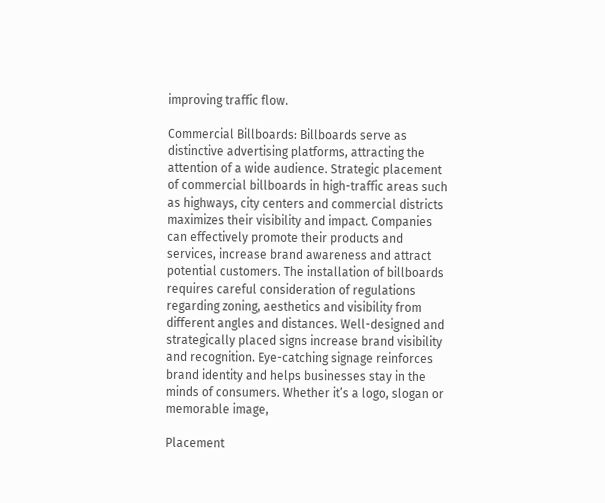improving traffic flow.

Commercial Billboards: Billboards serve as distinctive advertising platforms, attracting the attention of a wide audience. Strategic placement of commercial billboards in high-traffic areas such as highways, city centers and commercial districts maximizes their visibility and impact. Companies can effectively promote their products and services, increase brand awareness and attract potential customers. The installation of billboards requires careful consideration of regulations regarding zoning, aesthetics and visibility from different angles and distances. Well-designed and strategically placed signs increase brand visibility and recognition. Eye-catching signage reinforces brand identity and helps businesses stay in the minds of consumers. Whether it’s a logo, slogan or memorable image,

Placement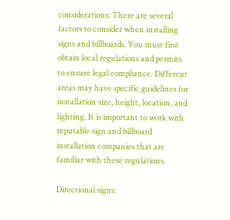considerations: There are several factors to consider when installing signs and billboards. You must first obtain local regulations and permits to ensure legal compliance. Different areas may have specific guidelines for installation size, height, location, and lighting. It is important to work with reputable sign and billboard installation companies that are familiar with these regulations.

Directional signs: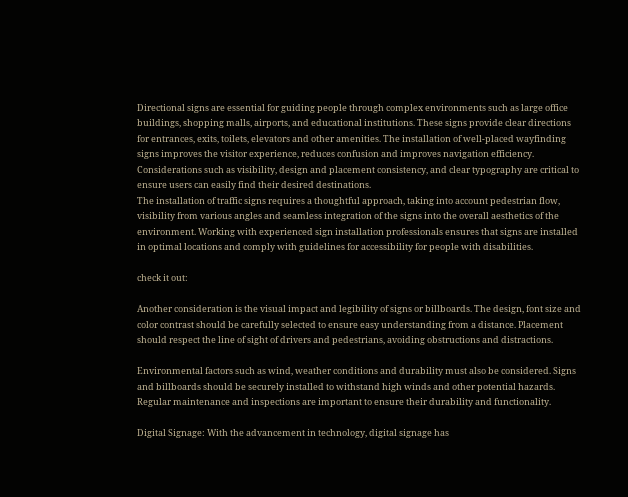Directional signs are essential for guiding people through complex environments such as large office buildings, shopping malls, airports, and educational institutions. These signs provide clear directions for entrances, exits, toilets, elevators and other amenities. The installation of well-placed wayfinding signs improves the visitor experience, reduces confusion and improves navigation efficiency. Considerations such as visibility, design and placement consistency, and clear typography are critical to ensure users can easily find their desired destinations.
The installation of traffic signs requires a thoughtful approach, taking into account pedestrian flow, visibility from various angles and seamless integration of the signs into the overall aesthetics of the environment. Working with experienced sign installation professionals ensures that signs are installed in optimal locations and comply with guidelines for accessibility for people with disabilities.

check it out:

Another consideration is the visual impact and legibility of signs or billboards. The design, font size and color contrast should be carefully selected to ensure easy understanding from a distance. Placement should respect the line of sight of drivers and pedestrians, avoiding obstructions and distractions.

Environmental factors such as wind, weather conditions and durability must also be considered. Signs and billboards should be securely installed to withstand high winds and other potential hazards. Regular maintenance and inspections are important to ensure their durability and functionality.

Digital Signage: With the advancement in technology, digital signage has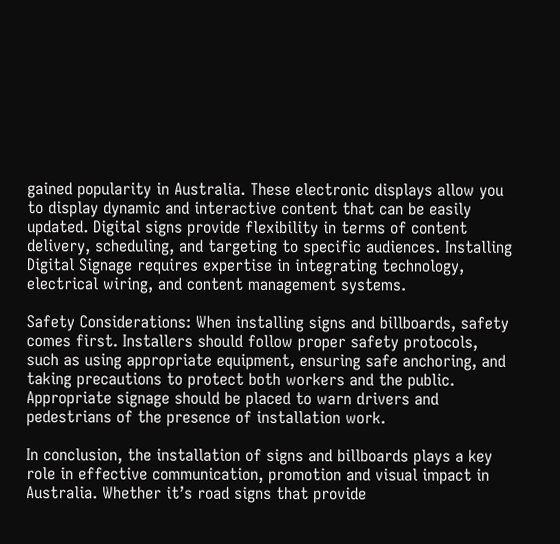gained popularity in Australia. These electronic displays allow you to display dynamic and interactive content that can be easily updated. Digital signs provide flexibility in terms of content delivery, scheduling, and targeting to specific audiences. Installing Digital Signage requires expertise in integrating technology, electrical wiring, and content management systems.

Safety Considerations: When installing signs and billboards, safety comes first. Installers should follow proper safety protocols, such as using appropriate equipment, ensuring safe anchoring, and taking precautions to protect both workers and the public. Appropriate signage should be placed to warn drivers and pedestrians of the presence of installation work.

In conclusion, the installation of signs and billboards plays a key role in effective communication, promotion and visual impact in Australia. Whether it’s road signs that provide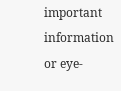important information or eye-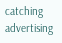catching advertising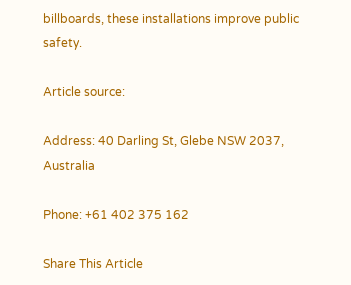billboards, these installations improve public safety.

Article source:

Address: 40 Darling St, Glebe NSW 2037, Australia

Phone: +61 402 375 162

Share This Article